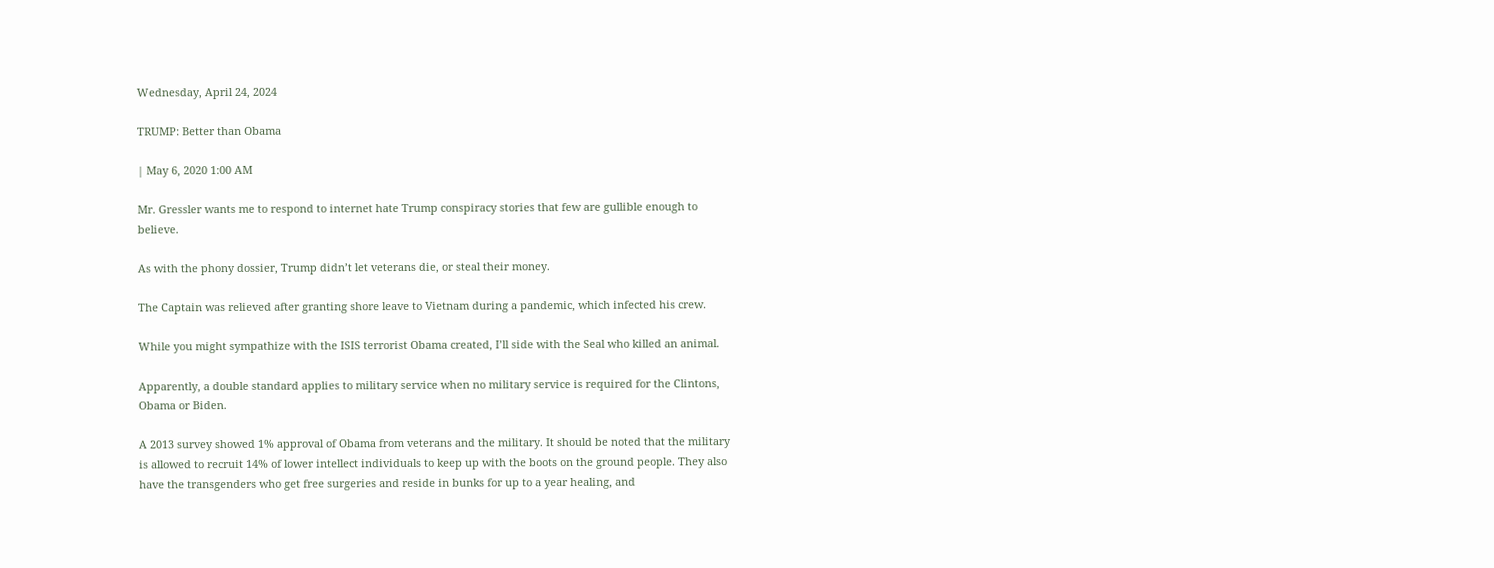Wednesday, April 24, 2024

TRUMP: Better than Obama

| May 6, 2020 1:00 AM

Mr. Gressler wants me to respond to internet hate Trump conspiracy stories that few are gullible enough to believe.

As with the phony dossier, Trump didn’t let veterans die, or steal their money.

The Captain was relieved after granting shore leave to Vietnam during a pandemic, which infected his crew.

While you might sympathize with the ISIS terrorist Obama created, I’ll side with the Seal who killed an animal.

Apparently, a double standard applies to military service when no military service is required for the Clintons, Obama or Biden.

A 2013 survey showed 1% approval of Obama from veterans and the military. It should be noted that the military is allowed to recruit 14% of lower intellect individuals to keep up with the boots on the ground people. They also have the transgenders who get free surgeries and reside in bunks for up to a year healing, and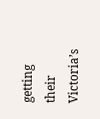getting their Victoria’s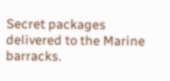Secret packages delivered to the Marine barracks.